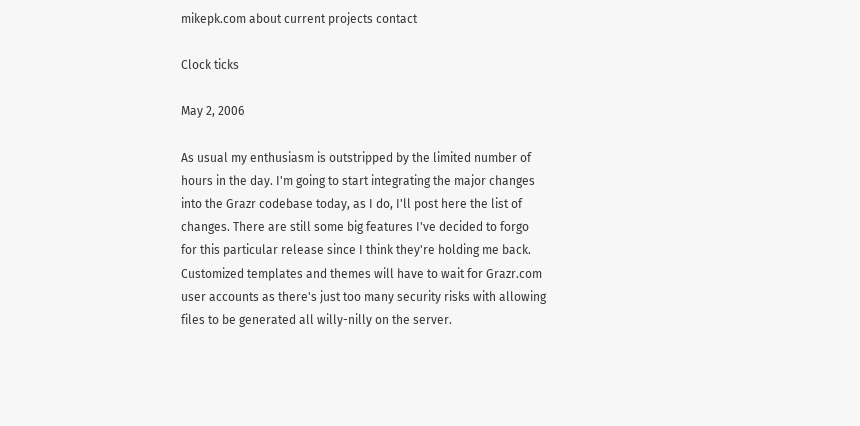mikepk.com about current projects contact

Clock ticks

May 2, 2006

As usual my enthusiasm is outstripped by the limited number of hours in the day. I'm going to start integrating the major changes into the Grazr codebase today, as I do, I'll post here the list of changes. There are still some big features I've decided to forgo for this particular release since I think they're holding me back. Customized templates and themes will have to wait for Grazr.com user accounts as there's just too many security risks with allowing files to be generated all willy-nilly on the server.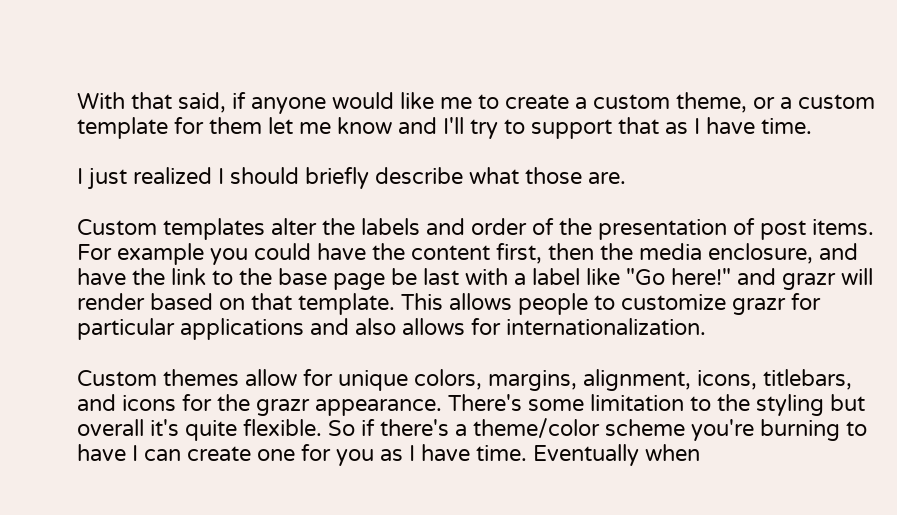With that said, if anyone would like me to create a custom theme, or a custom template for them let me know and I'll try to support that as I have time.

I just realized I should briefly describe what those are.

Custom templates alter the labels and order of the presentation of post items. For example you could have the content first, then the media enclosure, and have the link to the base page be last with a label like "Go here!" and grazr will render based on that template. This allows people to customize grazr for particular applications and also allows for internationalization.

Custom themes allow for unique colors, margins, alignment, icons, titlebars, and icons for the grazr appearance. There's some limitation to the styling but overall it's quite flexible. So if there's a theme/color scheme you're burning to have I can create one for you as I have time. Eventually when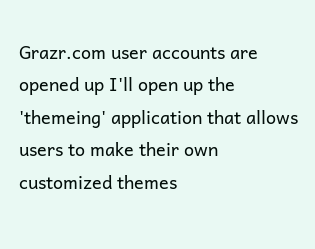Grazr.com user accounts are opened up I'll open up the 'themeing' application that allows users to make their own customized themes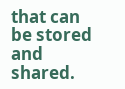that can be stored and shared.